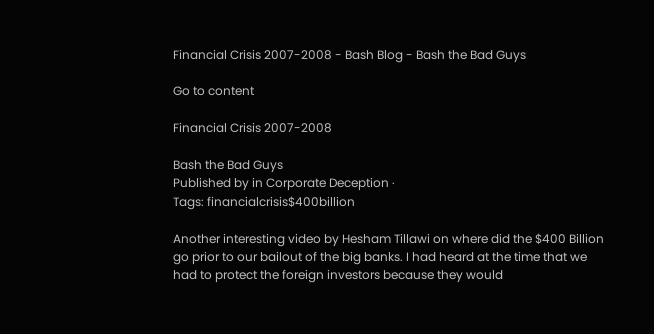Financial Crisis 2007-2008 - Bash Blog - Bash the Bad Guys

Go to content

Financial Crisis 2007-2008

Bash the Bad Guys
Published by in Corporate Deception ·
Tags: financialcrisis$400billion

Another interesting video by Hesham Tillawi on where did the $400 Billion go prior to our bailout of the big banks. I had heard at the time that we had to protect the foreign investors because they would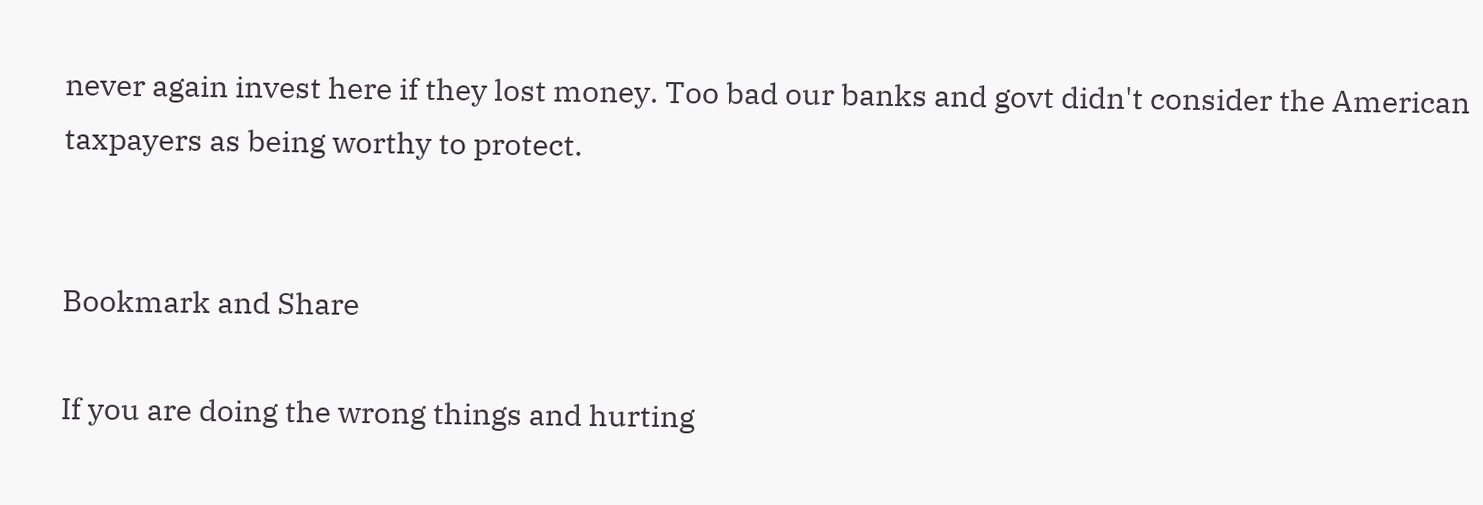never again invest here if they lost money. Too bad our banks and govt didn't consider the American taxpayers as being worthy to protect.


Bookmark and Share

If you are doing the wrong things and hurting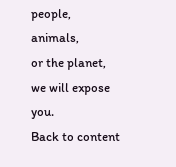people, animals,
or the planet, we will expose you.
Back to content